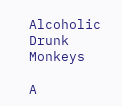Alcoholic Drunk Monkeys

A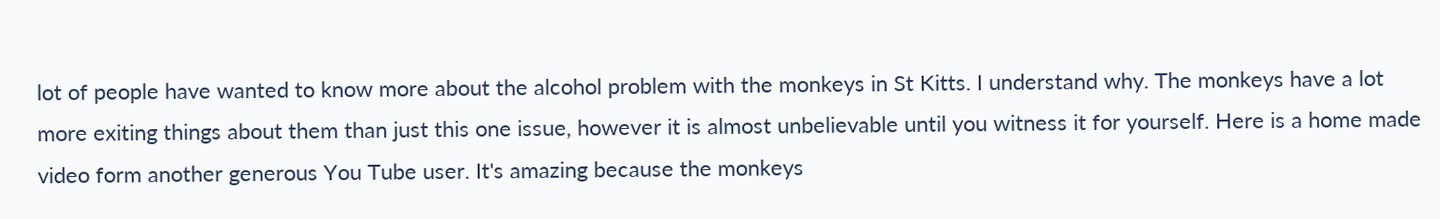lot of people have wanted to know more about the alcohol problem with the monkeys in St Kitts. I understand why. The monkeys have a lot more exiting things about them than just this one issue, however it is almost unbelievable until you witness it for yourself. Here is a home made video form another generous You Tube user. It's amazing because the monkeys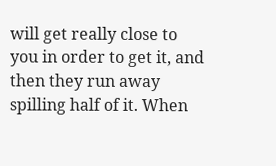will get really close to you in order to get it, and then they run away spilling half of it. When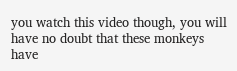you watch this video though, you will have no doubt that these monkeys have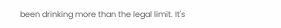been drinking more than the legal limit. It's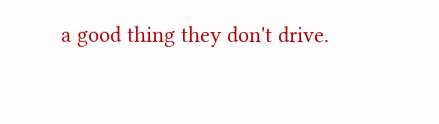a good thing they don't drive.